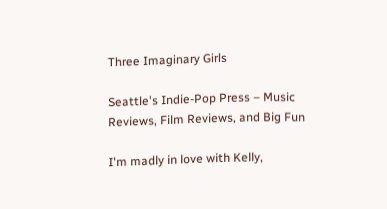Three Imaginary Girls

Seattle's Indie-Pop Press – Music Reviews, Film Reviews, and Big Fun

I'm madly in love with Kelly,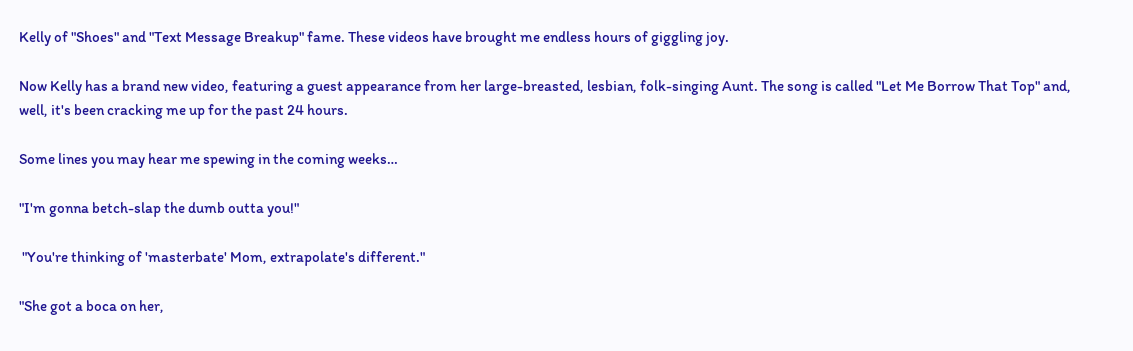Kelly of "Shoes" and "Text Message Breakup" fame. These videos have brought me endless hours of giggling joy.

Now Kelly has a brand new video, featuring a guest appearance from her large-breasted, lesbian, folk-singing Aunt. The song is called "Let Me Borrow That Top" and, well, it's been cracking me up for the past 24 hours.

Some lines you may hear me spewing in the coming weeks…

"I'm gonna betch-slap the dumb outta you!"

 "You're thinking of 'masterbate' Mom, extrapolate's different."

"She got a boca on her,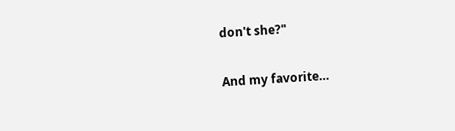don't she?"

And my favorite…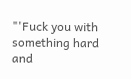"'Fuck you with something hard and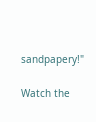sandpapery!"

Watch the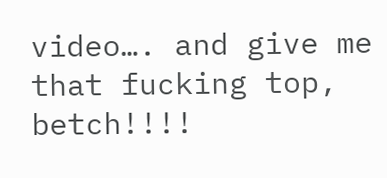video…. and give me that fucking top, betch!!!!